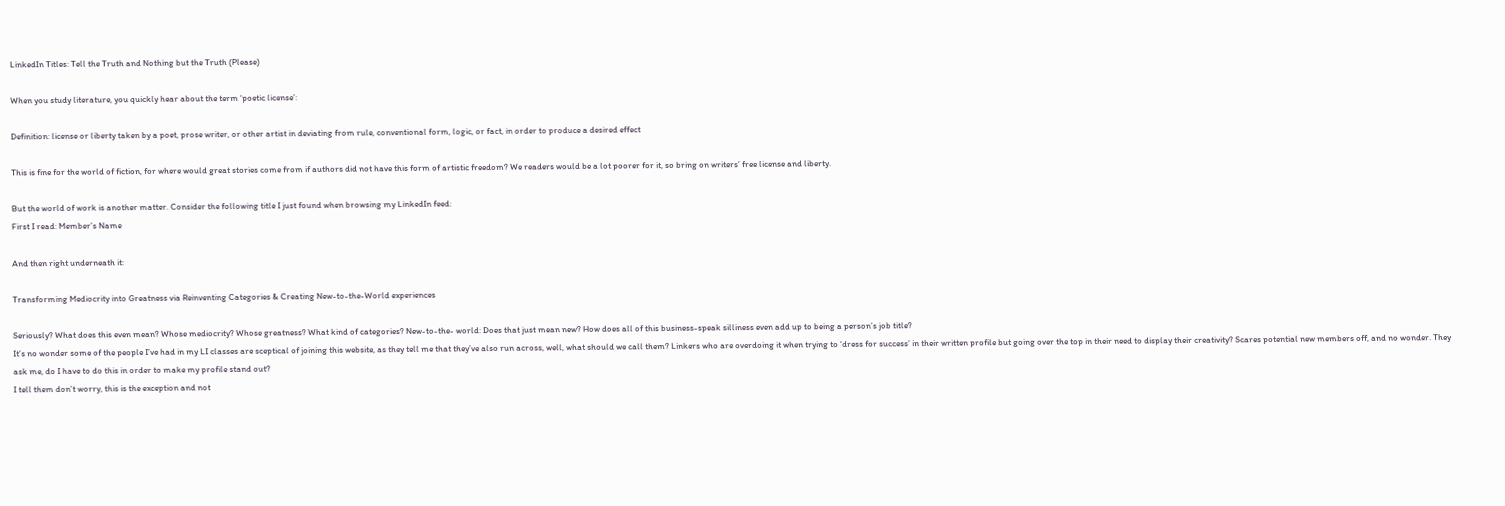LinkedIn Titles: Tell the Truth and Nothing but the Truth (Please)

When you study literature, you quickly hear about the term ‘poetic license’:

Definition: license or liberty taken by a poet, prose writer, or other artist in deviating from rule, conventional form, logic, or fact, in order to produce a desired effect

This is fine for the world of fiction, for where would great stories come from if authors did not have this form of artistic freedom? We readers would be a lot poorer for it, so bring on writers’ free license and liberty.

But the world of work is another matter. Consider the following title I just found when browsing my LinkedIn feed:
First I read: Member’s Name

And then right underneath it:

Transforming Mediocrity into Greatness via Reinventing Categories & Creating New-to-the-World experiences

Seriously? What does this even mean? Whose mediocrity? Whose greatness? What kind of categories? New-to-the- world: Does that just mean new? How does all of this business-speak silliness even add up to being a person’s job title?
It’s no wonder some of the people I’ve had in my LI classes are sceptical of joining this website, as they tell me that they’ve also run across, well, what should we call them? Linkers who are overdoing it when trying to ‘dress for success’ in their written profile but going over the top in their need to display their creativity? Scares potential new members off, and no wonder. They ask me, do I have to do this in order to make my profile stand out?
I tell them don’t worry, this is the exception and not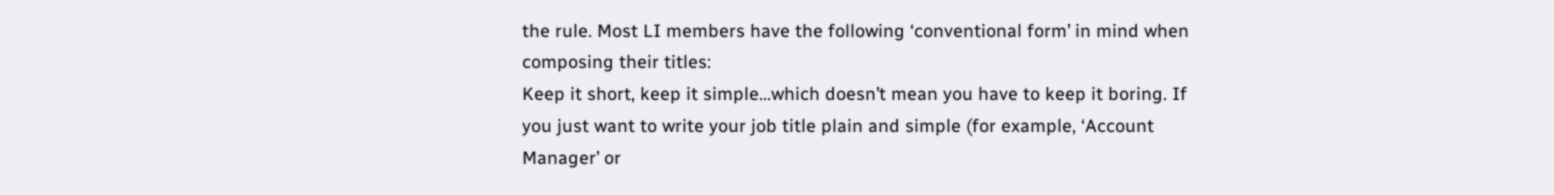the rule. Most LI members have the following ‘conventional form’ in mind when composing their titles:
Keep it short, keep it simple…which doesn’t mean you have to keep it boring. If you just want to write your job title plain and simple (for example, ‘Account Manager’ or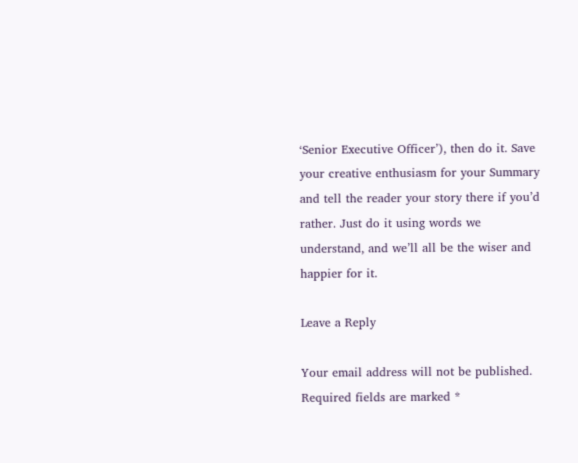‘Senior Executive Officer’), then do it. Save your creative enthusiasm for your Summary and tell the reader your story there if you’d rather. Just do it using words we understand, and we’ll all be the wiser and happier for it.

Leave a Reply

Your email address will not be published. Required fields are marked *